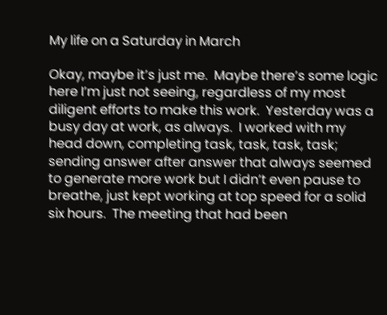My life on a Saturday in March

Okay, maybe it’s just me.  Maybe there’s some logic here I’m just not seeing, regardless of my most diligent efforts to make this work.  Yesterday was a busy day at work, as always.  I worked with my head down, completing task, task, task, task; sending answer after answer that always seemed to generate more work but I didn’t even pause to breathe, just kept working at top speed for a solid six hours.  The meeting that had been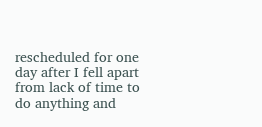rescheduled for one day after I fell apart from lack of time to do anything and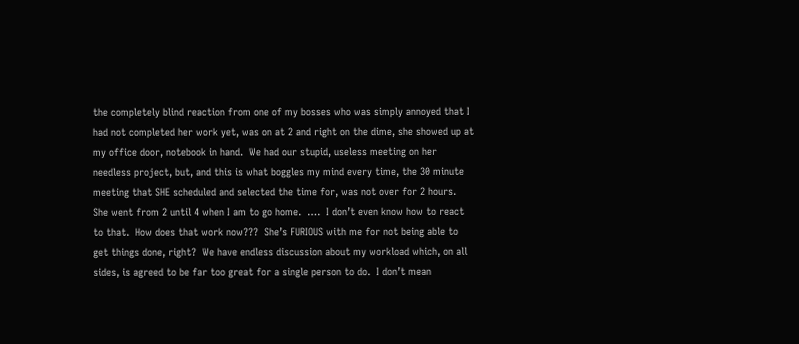the completely blind reaction from one of my bosses who was simply annoyed that I had not completed her work yet, was on at 2 and right on the dime, she showed up at my office door, notebook in hand.  We had our stupid, useless meeting on her needless project, but, and this is what boggles my mind every time, the 30 minute meeting that SHE scheduled and selected the time for, was not over for 2 hours.  She went from 2 until 4 when I am to go home.  ….  I don’t even know how to react to that.  How does that work now???  She’s FURIOUS with me for not being able to get things done, right?  We have endless discussion about my workload which, on all sides, is agreed to be far too great for a single person to do.  I don’t mean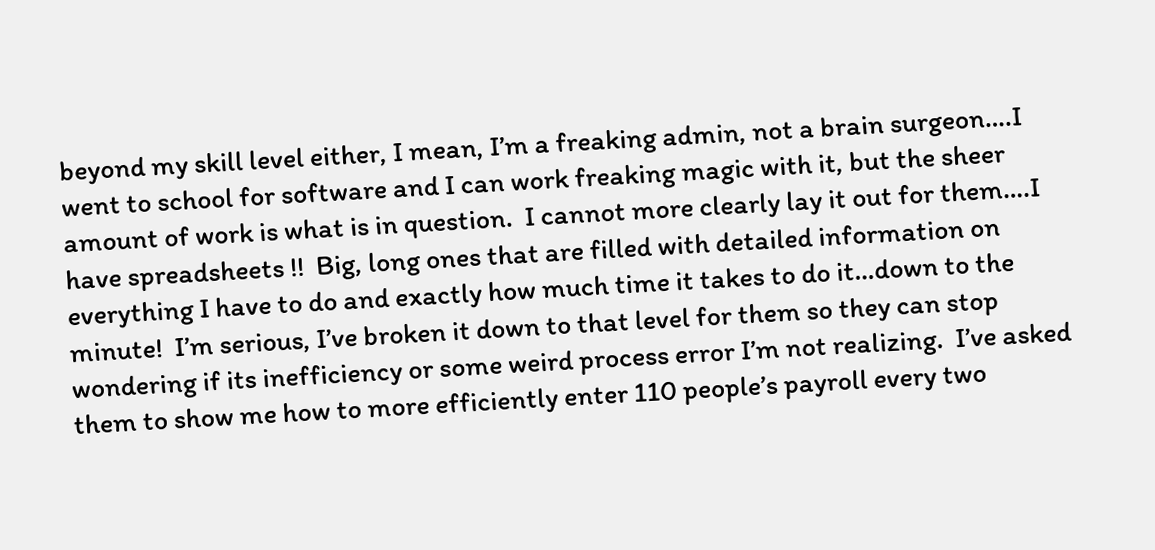beyond my skill level either, I mean, I’m a freaking admin, not a brain surgeon….I went to school for software and I can work freaking magic with it, but the sheer amount of work is what is in question.  I cannot more clearly lay it out for them….I have spreadsheets !!  Big, long ones that are filled with detailed information on everything I have to do and exactly how much time it takes to do it…down to the minute!  I’m serious, I’ve broken it down to that level for them so they can stop wondering if its inefficiency or some weird process error I’m not realizing.  I’ve asked them to show me how to more efficiently enter 110 people’s payroll every two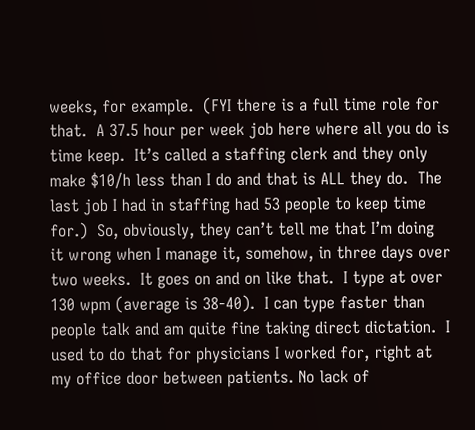weeks, for example.  (FYI there is a full time role for that.  A 37.5 hour per week job here where all you do is time keep.  It’s called a staffing clerk and they only make $10/h less than I do and that is ALL they do.  The last job I had in staffing had 53 people to keep time for.)  So, obviously, they can’t tell me that I’m doing it wrong when I manage it, somehow, in three days over two weeks.  It goes on and on like that.  I type at over 130 wpm (average is 38-40).  I can type faster than people talk and am quite fine taking direct dictation.  I used to do that for physicians I worked for, right at my office door between patients. No lack of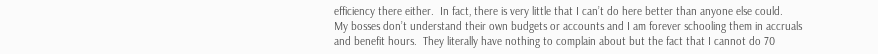efficiency there either.  In fact, there is very little that I can’t do here better than anyone else could.  My bosses don’t understand their own budgets or accounts and I am forever schooling them in accruals and benefit hours.  They literally have nothing to complain about but the fact that I cannot do 70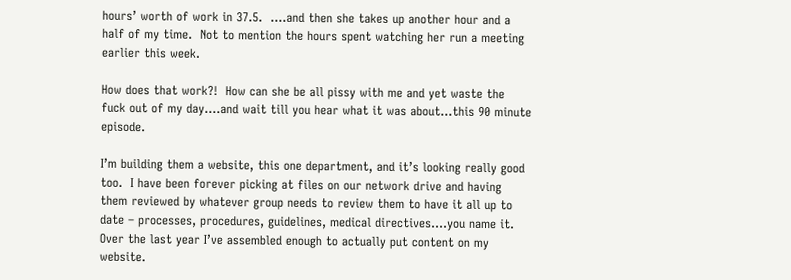hours’ worth of work in 37.5.  ….and then she takes up another hour and a half of my time.  Not to mention the hours spent watching her run a meeting earlier this week.

How does that work?!  How can she be all pissy with me and yet waste the fuck out of my day….and wait till you hear what it was about…this 90 minute episode.

I’m building them a website, this one department, and it’s looking really good too.  I have been forever picking at files on our network drive and having them reviewed by whatever group needs to review them to have it all up to date – processes, procedures, guidelines, medical directives….you name it.  Over the last year I’ve assembled enough to actually put content on my website.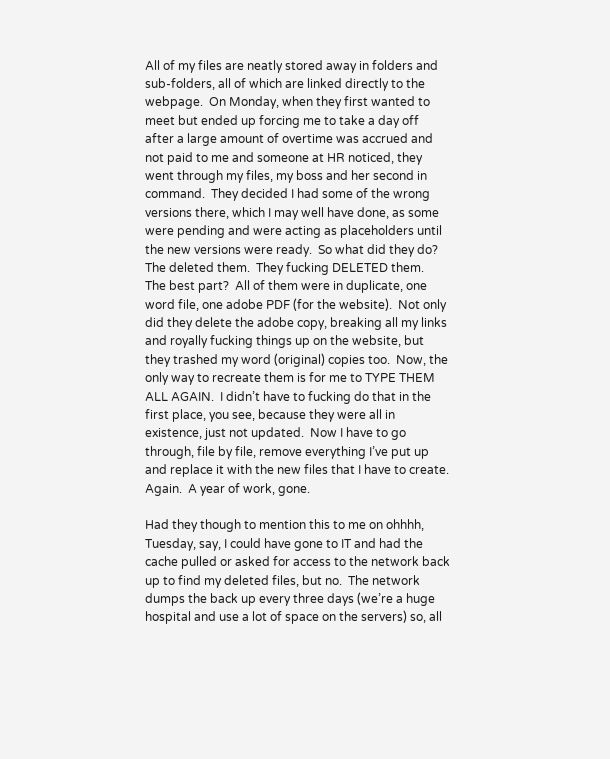All of my files are neatly stored away in folders and sub-folders, all of which are linked directly to the webpage.  On Monday, when they first wanted to meet but ended up forcing me to take a day off after a large amount of overtime was accrued and not paid to me and someone at HR noticed, they went through my files, my boss and her second in command.  They decided I had some of the wrong versions there, which I may well have done, as some were pending and were acting as placeholders until the new versions were ready.  So what did they do?  The deleted them.  They fucking DELETED them.  The best part?  All of them were in duplicate, one word file, one adobe PDF (for the website).  Not only did they delete the adobe copy, breaking all my links and royally fucking things up on the website, but they trashed my word (original) copies too.  Now, the only way to recreate them is for me to TYPE THEM ALL AGAIN.  I didn’t have to fucking do that in the first place, you see, because they were all in existence, just not updated.  Now I have to go through, file by file, remove everything I’ve put up and replace it with the new files that I have to create.  Again.  A year of work, gone.

Had they though to mention this to me on ohhhh, Tuesday, say, I could have gone to IT and had the cache pulled or asked for access to the network back up to find my deleted files, but no.  The network dumps the back up every three days (we’re a huge hospital and use a lot of space on the servers) so, all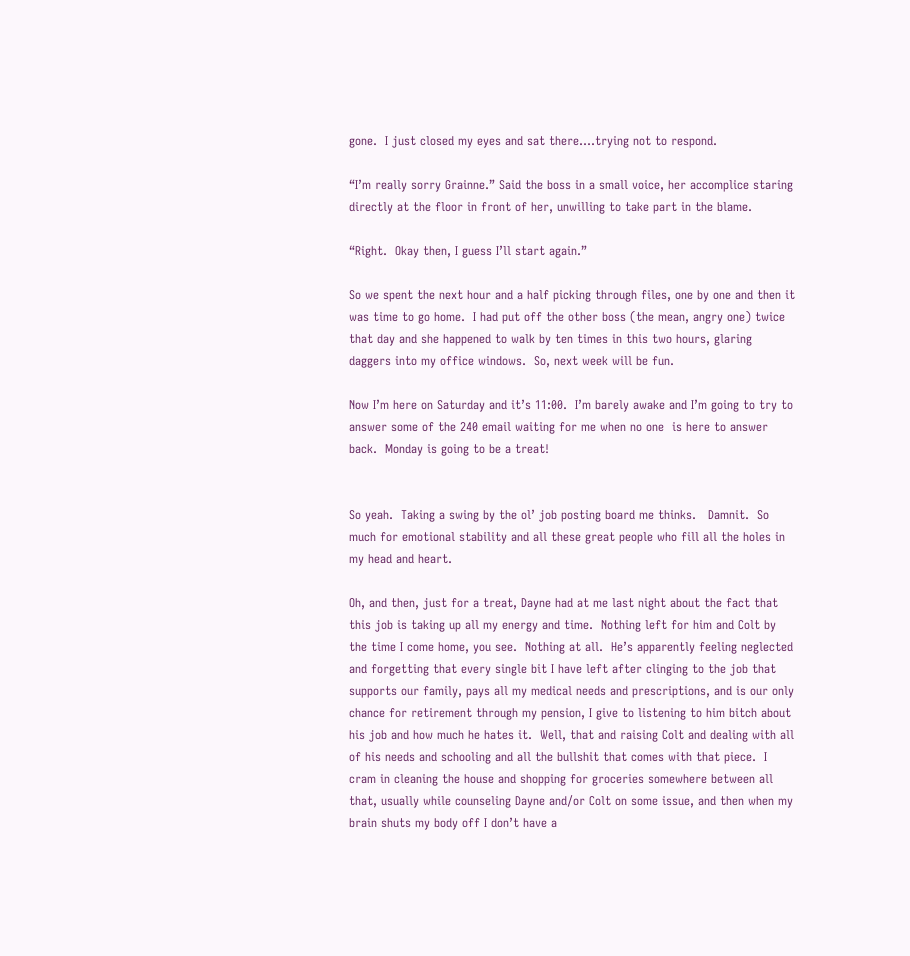gone.  I just closed my eyes and sat there….trying not to respond.

“I’m really sorry Grainne.” Said the boss in a small voice, her accomplice staring directly at the floor in front of her, unwilling to take part in the blame.

“Right.  Okay then, I guess I’ll start again.”

So we spent the next hour and a half picking through files, one by one and then it was time to go home.  I had put off the other boss (the mean, angry one) twice that day and she happened to walk by ten times in this two hours, glaring daggers into my office windows.  So, next week will be fun.

Now I’m here on Saturday and it’s 11:00.  I’m barely awake and I’m going to try to answer some of the 240 email waiting for me when no one  is here to answer back.  Monday is going to be a treat!


So yeah.  Taking a swing by the ol’ job posting board me thinks.   Damnit.  So much for emotional stability and all these great people who fill all the holes in my head and heart.

Oh, and then, just for a treat, Dayne had at me last night about the fact that this job is taking up all my energy and time.  Nothing left for him and Colt by the time I come home, you see.  Nothing at all.  He’s apparently feeling neglected and forgetting that every single bit I have left after clinging to the job that supports our family, pays all my medical needs and prescriptions, and is our only chance for retirement through my pension, I give to listening to him bitch about his job and how much he hates it.  Well, that and raising Colt and dealing with all of his needs and schooling and all the bullshit that comes with that piece.  I cram in cleaning the house and shopping for groceries somewhere between all that, usually while counseling Dayne and/or Colt on some issue, and then when my brain shuts my body off I don’t have a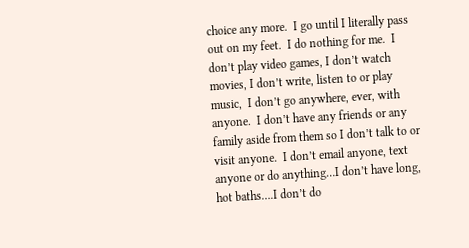choice any more.  I go until I literally pass out on my feet.  I do nothing for me.  I don’t play video games, I don’t watch movies, I don’t write, listen to or play music,  I don’t go anywhere, ever, with anyone.  I don’t have any friends or any family aside from them so I don’t talk to or visit anyone.  I don’t email anyone, text anyone or do anything…I don’t have long, hot baths….I don’t do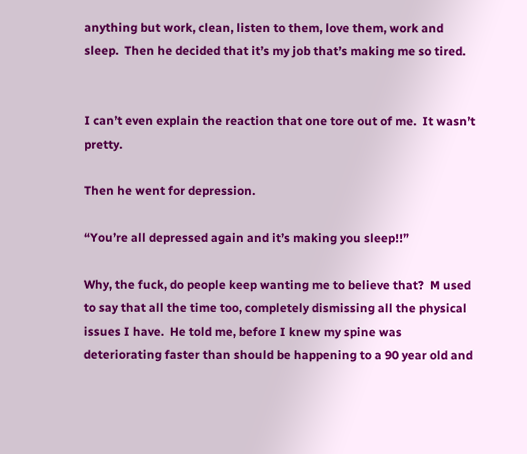anything but work, clean, listen to them, love them, work and sleep.  Then he decided that it’s my job that’s making me so tired.


I can’t even explain the reaction that one tore out of me.  It wasn’t pretty.

Then he went for depression.

“You’re all depressed again and it’s making you sleep!!”

Why, the fuck, do people keep wanting me to believe that?  M used to say that all the time too, completely dismissing all the physical issues I have.  He told me, before I knew my spine was deteriorating faster than should be happening to a 90 year old and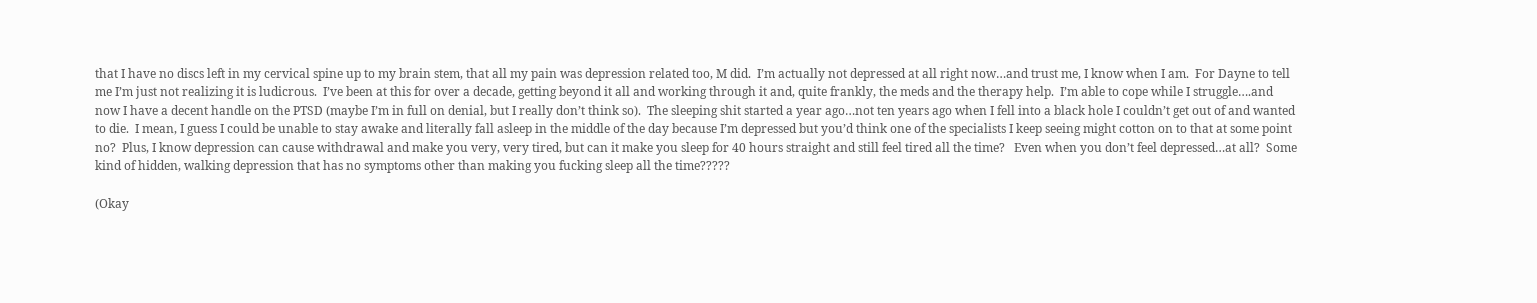that I have no discs left in my cervical spine up to my brain stem, that all my pain was depression related too, M did.  I’m actually not depressed at all right now…and trust me, I know when I am.  For Dayne to tell me I’m just not realizing it is ludicrous.  I’ve been at this for over a decade, getting beyond it all and working through it and, quite frankly, the meds and the therapy help.  I’m able to cope while I struggle….and now I have a decent handle on the PTSD (maybe I’m in full on denial, but I really don’t think so).  The sleeping shit started a year ago…not ten years ago when I fell into a black hole I couldn’t get out of and wanted to die.  I mean, I guess I could be unable to stay awake and literally fall asleep in the middle of the day because I’m depressed but you’d think one of the specialists I keep seeing might cotton on to that at some point no?  Plus, I know depression can cause withdrawal and make you very, very tired, but can it make you sleep for 40 hours straight and still feel tired all the time?   Even when you don’t feel depressed…at all?  Some kind of hidden, walking depression that has no symptoms other than making you fucking sleep all the time?????

(Okay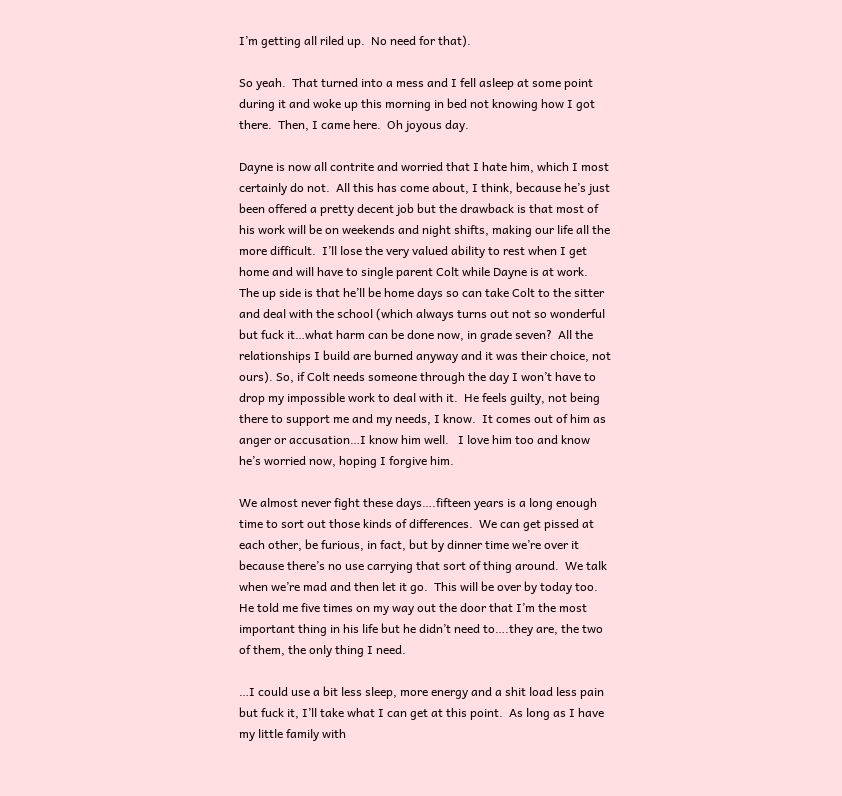I’m getting all riled up.  No need for that).

So yeah.  That turned into a mess and I fell asleep at some point during it and woke up this morning in bed not knowing how I got there.  Then, I came here.  Oh joyous day.

Dayne is now all contrite and worried that I hate him, which I most certainly do not.  All this has come about, I think, because he’s just been offered a pretty decent job but the drawback is that most of his work will be on weekends and night shifts, making our life all the more difficult.  I’ll lose the very valued ability to rest when I get home and will have to single parent Colt while Dayne is at work.  The up side is that he’ll be home days so can take Colt to the sitter and deal with the school (which always turns out not so wonderful but fuck it…what harm can be done now, in grade seven?  All the relationships I build are burned anyway and it was their choice, not ours). So, if Colt needs someone through the day I won’t have to drop my impossible work to deal with it.  He feels guilty, not being there to support me and my needs, I know.  It comes out of him as anger or accusation…I know him well.   I love him too and know he’s worried now, hoping I forgive him.

We almost never fight these days….fifteen years is a long enough time to sort out those kinds of differences.  We can get pissed at each other, be furious, in fact, but by dinner time we’re over it because there’s no use carrying that sort of thing around.  We talk when we’re mad and then let it go.  This will be over by today too.  He told me five times on my way out the door that I’m the most important thing in his life but he didn’t need to….they are, the two of them, the only thing I need.

…I could use a bit less sleep, more energy and a shit load less pain but fuck it, I’ll take what I can get at this point.  As long as I have my little family with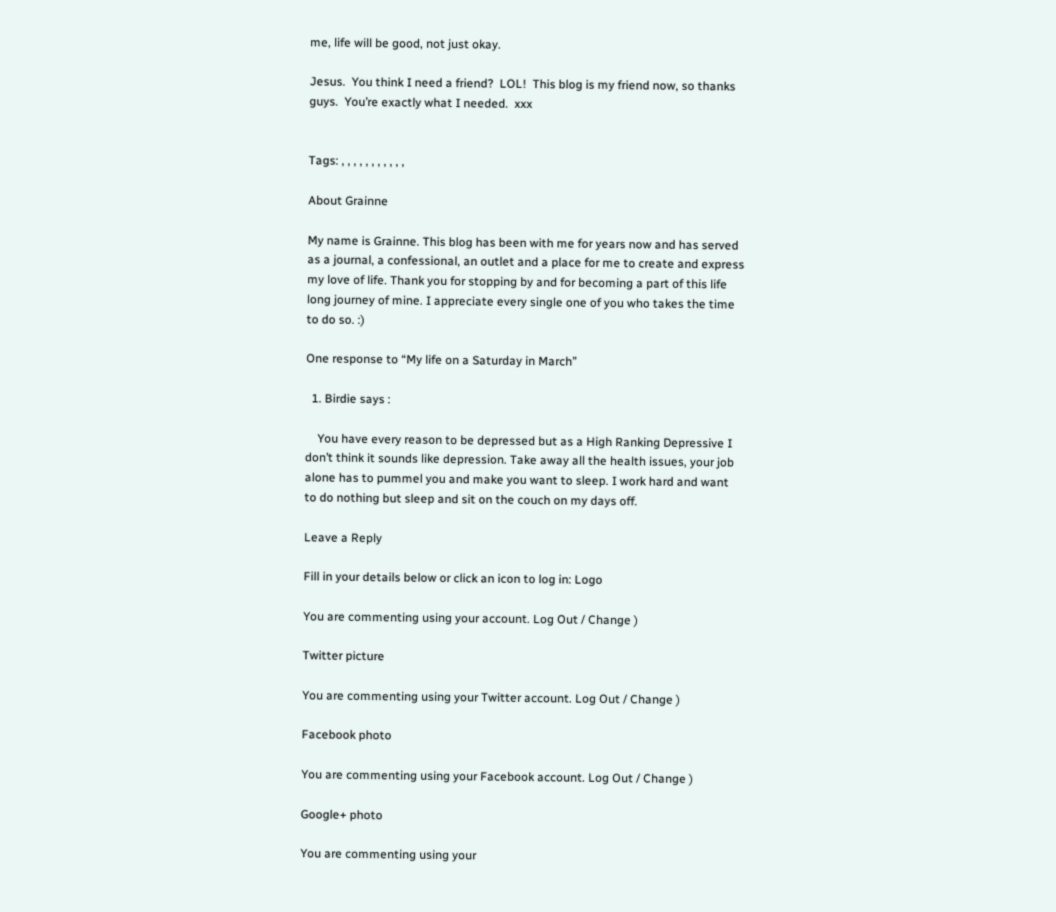me, life will be good, not just okay.

Jesus.  You think I need a friend?  LOL!  This blog is my friend now, so thanks guys.  You’re exactly what I needed.  xxx


Tags: , , , , , , , , , , ,

About Grainne

My name is Grainne. This blog has been with me for years now and has served as a journal, a confessional, an outlet and a place for me to create and express my love of life. Thank you for stopping by and for becoming a part of this life long journey of mine. I appreciate every single one of you who takes the time to do so. :)

One response to “My life on a Saturday in March”

  1. Birdie says :

    You have every reason to be depressed but as a High Ranking Depressive I don’t think it sounds like depression. Take away all the health issues, your job alone has to pummel you and make you want to sleep. I work hard and want to do nothing but sleep and sit on the couch on my days off.

Leave a Reply

Fill in your details below or click an icon to log in: Logo

You are commenting using your account. Log Out / Change )

Twitter picture

You are commenting using your Twitter account. Log Out / Change )

Facebook photo

You are commenting using your Facebook account. Log Out / Change )

Google+ photo

You are commenting using your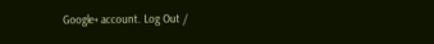Google+ account. Log Out /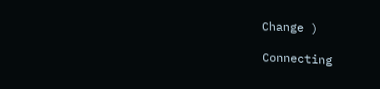Change )

Connecting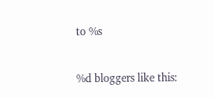to %s

%d bloggers like this: